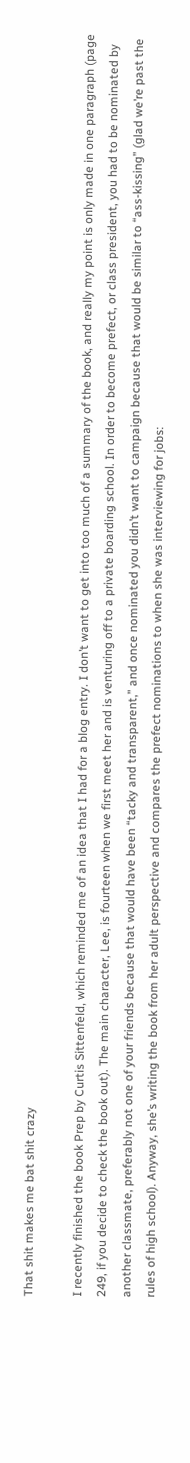That shit makes me bat shit crazy

I recently finished the book Prep by Curtis Sittenfeld, which reminded me of an idea that I had for a blog entry. I don’t want to get into too much of a summary of the book, and really my point is only made in one paragraph (page 249, if you decide to check the book out). The main character, Lee, is fourteen when we first meet her and is venturing off to a private boarding school. In order to become prefect, or class president, you had to be nominated by another classmate, preferably not one of your friends because that would have been “tacky and transparent,” and once nominated you didn’t want to campaign because that would be similar to “ass-kissing” (glad we’re past the rules of high school). Anyway, she’s writing the book from her adult perspective and compares the prefect nominations to when she was interviewing for jobs: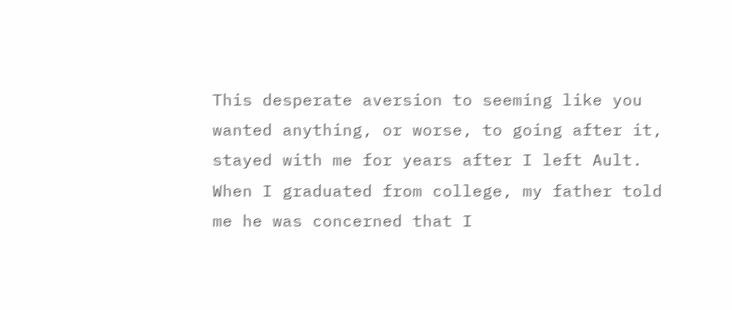This desperate aversion to seeming like you wanted anything, or worse, to going after it, stayed with me for years after I left Ault. When I graduated from college, my father told me he was concerned that I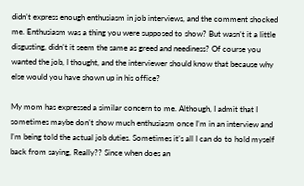didn’t express enough enthusiasm in job interviews, and the comment shocked me. Enthusiasm was a thing you were supposed to show? But wasn’t it a little disgusting, didn’t it seem the same as greed and neediness? Of course you wanted the job, I thought, and the interviewer should know that because why else would you have shown up in his office?

My mom has expressed a similar concern to me. Although, I admit that I sometimes maybe don’t show much enthusiasm once I’m in an interview and I’m being told the actual job duties. Sometimes it’s all I can do to hold myself back from saying, Really?? Since when does an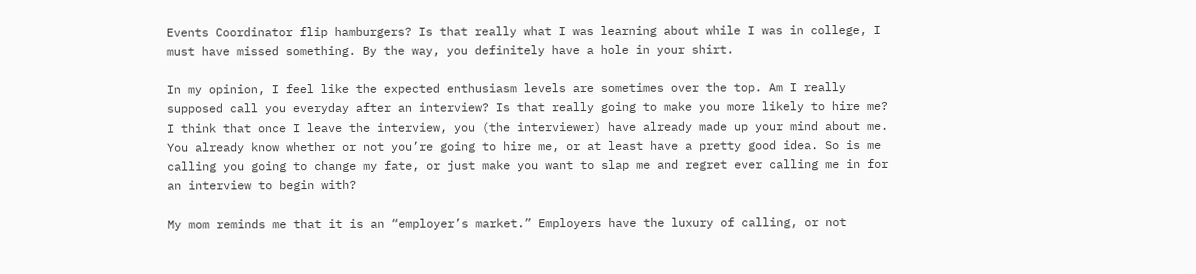Events Coordinator flip hamburgers? Is that really what I was learning about while I was in college, I must have missed something. By the way, you definitely have a hole in your shirt.

In my opinion, I feel like the expected enthusiasm levels are sometimes over the top. Am I really supposed call you everyday after an interview? Is that really going to make you more likely to hire me? I think that once I leave the interview, you (the interviewer) have already made up your mind about me. You already know whether or not you’re going to hire me, or at least have a pretty good idea. So is me calling you going to change my fate, or just make you want to slap me and regret ever calling me in for an interview to begin with?

My mom reminds me that it is an “employer’s market.” Employers have the luxury of calling, or not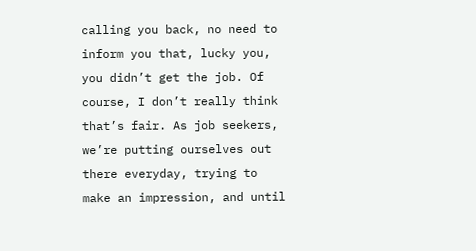calling you back, no need to inform you that, lucky you, you didn’t get the job. Of course, I don’t really think that’s fair. As job seekers, we’re putting ourselves out there everyday, trying to make an impression, and until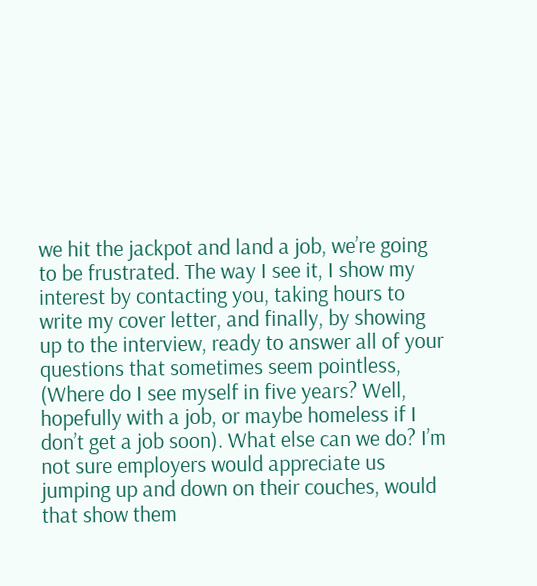we hit the jackpot and land a job, we’re going to be frustrated. The way I see it, I show my interest by contacting you, taking hours to write my cover letter, and finally, by showing up to the interview, ready to answer all of your questions that sometimes seem pointless, (Where do I see myself in five years? Well, hopefully with a job, or maybe homeless if I don’t get a job soon). What else can we do? I’m not sure employers would appreciate us jumping up and down on their couches, would that show them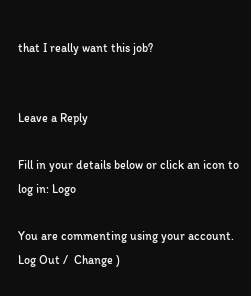that I really want this job?


Leave a Reply

Fill in your details below or click an icon to log in: Logo

You are commenting using your account. Log Out /  Change )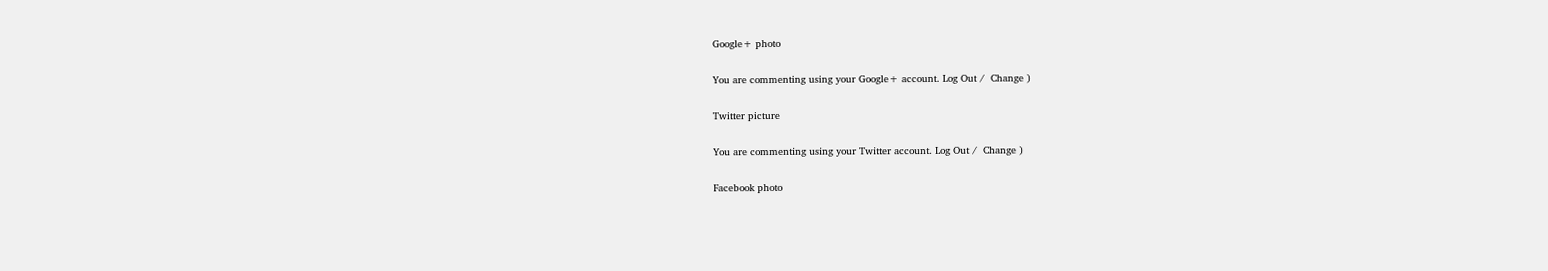Google+ photo

You are commenting using your Google+ account. Log Out /  Change )

Twitter picture

You are commenting using your Twitter account. Log Out /  Change )

Facebook photo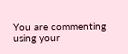You are commenting using your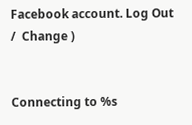Facebook account. Log Out /  Change )


Connecting to %s